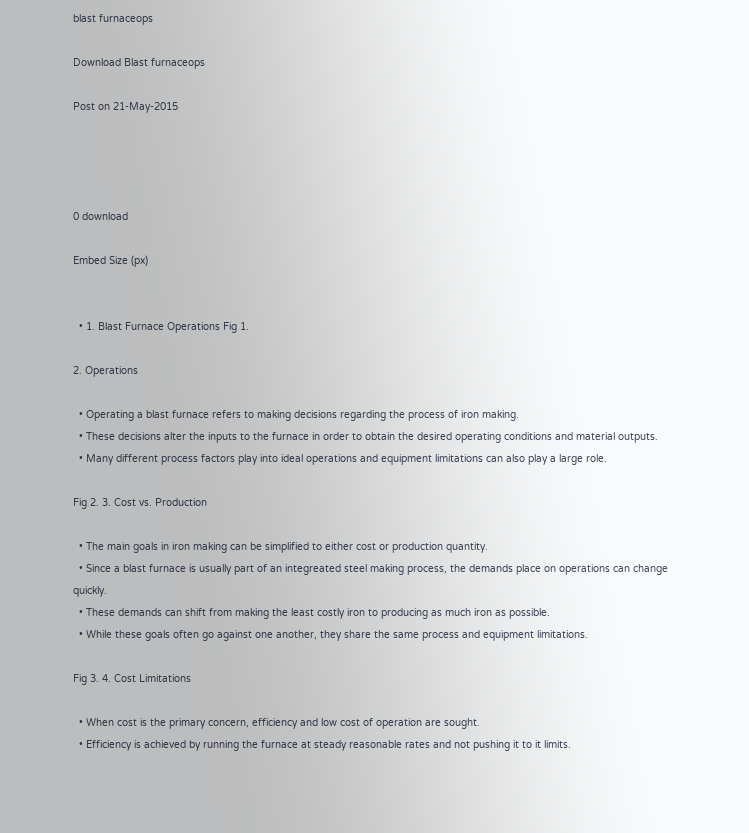blast furnaceops

Download Blast furnaceops

Post on 21-May-2015




0 download

Embed Size (px)


  • 1. Blast Furnace Operations Fig 1.

2. Operations

  • Operating a blast furnace refers to making decisions regarding the process of iron making.
  • These decisions alter the inputs to the furnace in order to obtain the desired operating conditions and material outputs.
  • Many different process factors play into ideal operations and equipment limitations can also play a large role.

Fig 2. 3. Cost vs. Production

  • The main goals in iron making can be simplified to either cost or production quantity.
  • Since a blast furnace is usually part of an integreated steel making process, the demands place on operations can change quickly.
  • These demands can shift from making the least costly iron to producing as much iron as possible.
  • While these goals often go against one another, they share the same process and equipment limitations.

Fig 3. 4. Cost Limitations

  • When cost is the primary concern, efficiency and low cost of operation are sought.
  • Efficiency is achieved by running the furnace at steady reasonable rates and not pushing it to it limits.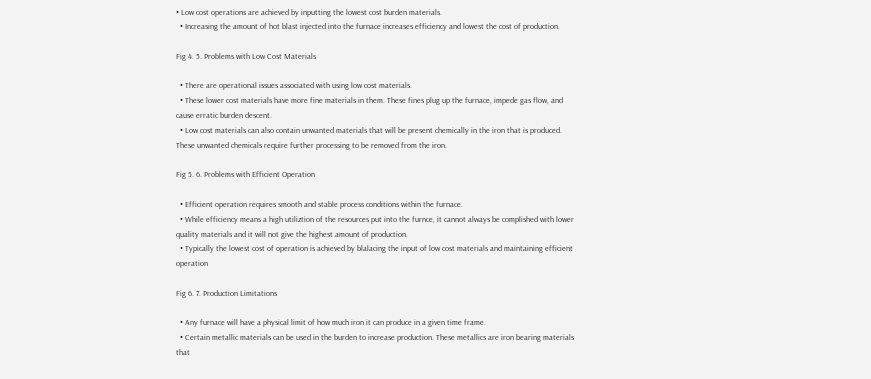• Low cost operations are achieved by inputting the lowest cost burden materials.
  • Increasing the amount of hot blast injected into the furnace increases efficiency and lowest the cost of production.

Fig 4. 5. Problems with Low Cost Materials

  • There are operational issues associated with using low cost materials.
  • These lower cost materials have more fine materials in them. These fines plug up the furnace, impede gas flow, and cause erratic burden descent.
  • Low cost materials can also contain unwanted materials that will be present chemically in the iron that is produced. These unwanted chemicals require further processing to be removed from the iron.

Fig 5. 6. Problems with Efficient Operation

  • Efficient operation requires smooth and stable process conditions within the furnace.
  • While efficiency means a high utiliztion of the resources put into the furnce, it cannot always be complished with lower quality materials and it will not give the highest amount of production.
  • Typically the lowest cost of operation is achieved by blalacing the input of low cost materials and maintaining efficient operation

Fig 6. 7. Production Limitations

  • Any furnace will have a physical limit of how much iron it can produce in a given time frame.
  • Certain metallic materials can be used in the burden to increase production. These metallics are iron bearing materials that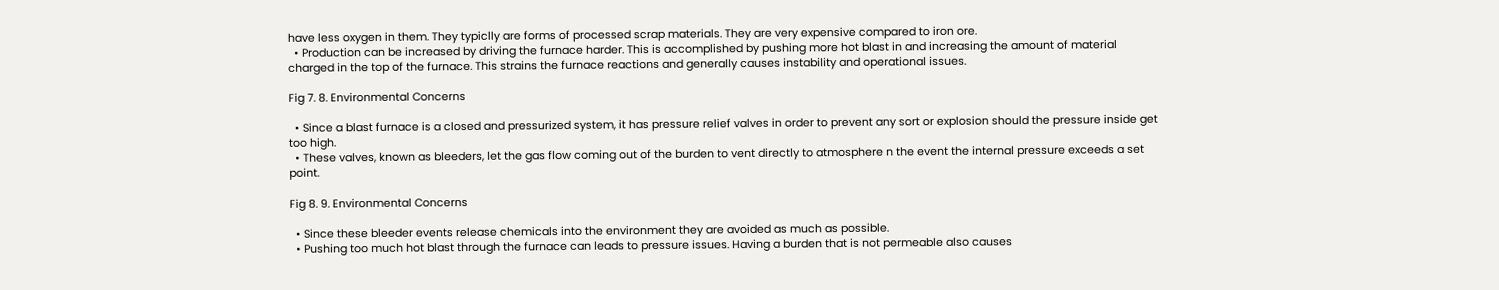have less oxygen in them. They typiclly are forms of processed scrap materials. They are very expensive compared to iron ore.
  • Production can be increased by driving the furnace harder. This is accomplished by pushing more hot blast in and increasing the amount of material charged in the top of the furnace. This strains the furnace reactions and generally causes instability and operational issues.

Fig 7. 8. Environmental Concerns

  • Since a blast furnace is a closed and pressurized system, it has pressure relief valves in order to prevent any sort or explosion should the pressure inside get too high.
  • These valves, known as bleeders, let the gas flow coming out of the burden to vent directly to atmosphere n the event the internal pressure exceeds a set point.

Fig 8. 9. Environmental Concerns

  • Since these bleeder events release chemicals into the environment they are avoided as much as possible.
  • Pushing too much hot blast through the furnace can leads to pressure issues. Having a burden that is not permeable also causes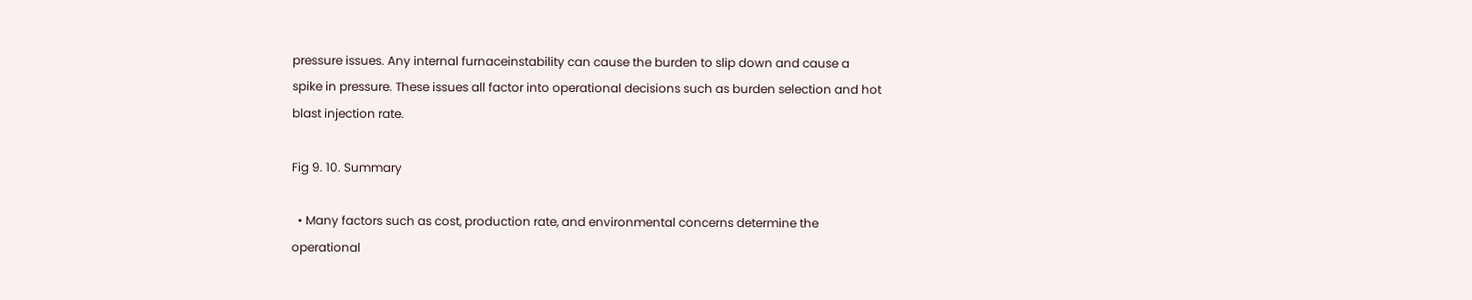pressure issues. Any internal furnaceinstability can cause the burden to slip down and cause a spike in pressure. These issues all factor into operational decisions such as burden selection and hot blast injection rate.

Fig 9. 10. Summary

  • Many factors such as cost, production rate, and environmental concerns determine the operational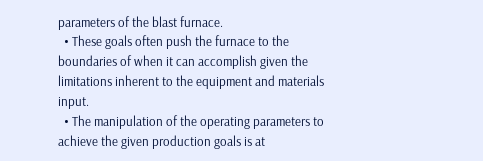parameters of the blast furnace.
  • These goals often push the furnace to the boundaries of when it can accomplish given the limitations inherent to the equipment and materials input.
  • The manipulation of the operating parameters to achieve the given production goals is at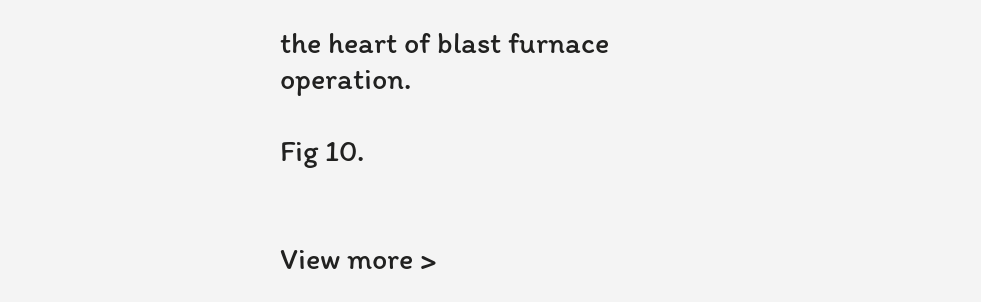the heart of blast furnace operation.

Fig 10.


View more >